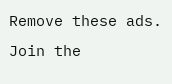Remove these ads. Join the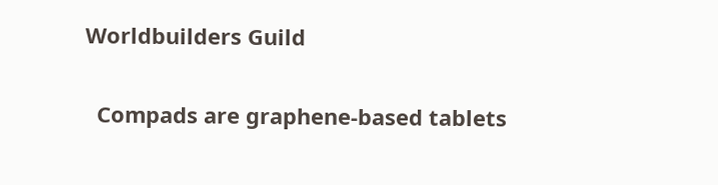Worldbuilders Guild


  Compads are graphene-based tablets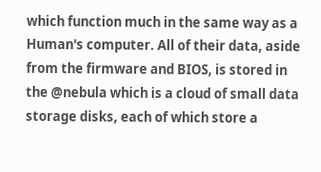which function much in the same way as a Human's computer. All of their data, aside from the firmware and BIOS, is stored in the @nebula which is a cloud of small data storage disks, each of which store a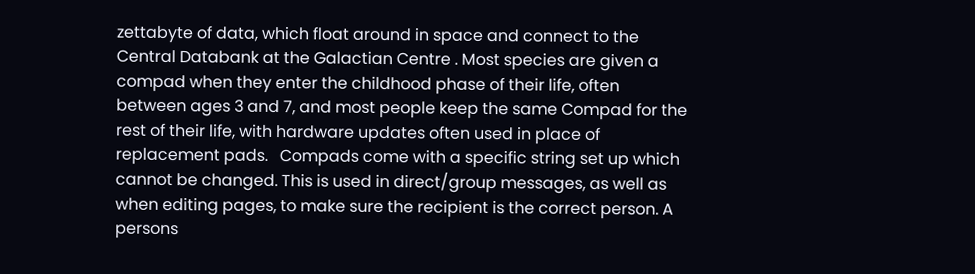zettabyte of data, which float around in space and connect to the Central Databank at the Galactian Centre . Most species are given a compad when they enter the childhood phase of their life, often between ages 3 and 7, and most people keep the same Compad for the rest of their life, with hardware updates often used in place of replacement pads.   Compads come with a specific string set up which cannot be changed. This is used in direct/group messages, as well as when editing pages, to make sure the recipient is the correct person. A persons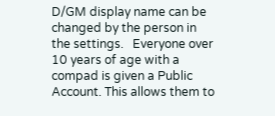D/GM display name can be changed by the person in the settings.   Everyone over 10 years of age with a compad is given a Public Account. This allows them to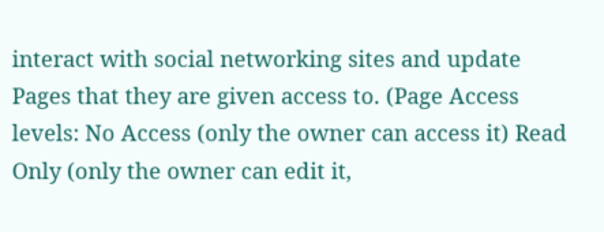interact with social networking sites and update Pages that they are given access to. (Page Access levels: No Access (only the owner can access it) Read Only (only the owner can edit it,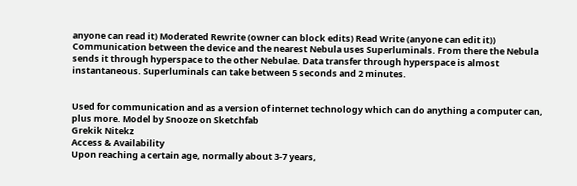anyone can read it) Moderated Rewrite (owner can block edits) Read Write (anyone can edit it))   Communication between the device and the nearest Nebula uses Superluminals. From there the Nebula sends it through hyperspace to the other Nebulae. Data transfer through hyperspace is almost instantaneous. Superluminals can take between 5 seconds and 2 minutes.


Used for communication and as a version of internet technology which can do anything a computer can, plus more. Model by Snooze on Sketchfab
Grekik Nitekz
Access & Availability
Upon reaching a certain age, normally about 3-7 years,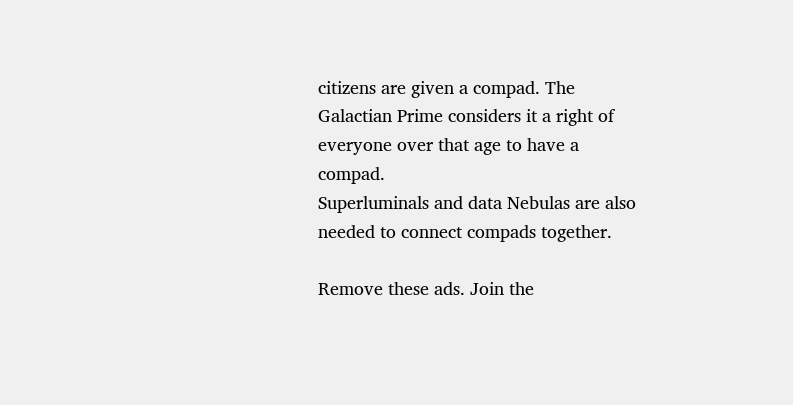citizens are given a compad. The Galactian Prime considers it a right of everyone over that age to have a compad.
Superluminals and data Nebulas are also needed to connect compads together.

Remove these ads. Join the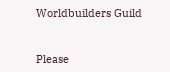Worldbuilders Guild


Please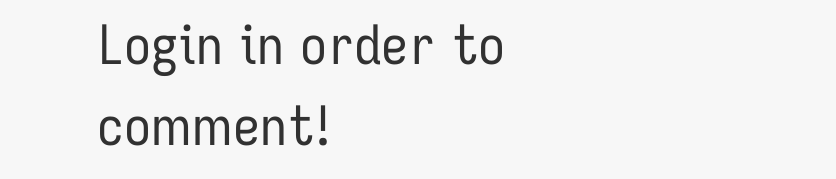Login in order to comment!